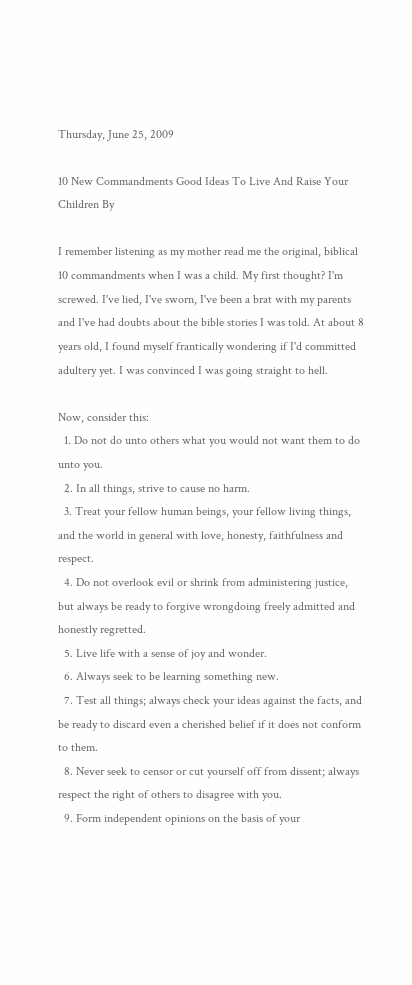Thursday, June 25, 2009

10 New Commandments Good Ideas To Live And Raise Your Children By

I remember listening as my mother read me the original, biblical 10 commandments when I was a child. My first thought? I'm screwed. I've lied, I've sworn, I've been a brat with my parents and I've had doubts about the bible stories I was told. At about 8 years old, I found myself frantically wondering if I'd committed adultery yet. I was convinced I was going straight to hell.

Now, consider this:
  1. Do not do unto others what you would not want them to do unto you.
  2. In all things, strive to cause no harm.
  3. Treat your fellow human beings, your fellow living things, and the world in general with love, honesty, faithfulness and respect.
  4. Do not overlook evil or shrink from administering justice, but always be ready to forgive wrongdoing freely admitted and honestly regretted.
  5. Live life with a sense of joy and wonder.
  6. Always seek to be learning something new.
  7. Test all things; always check your ideas against the facts, and be ready to discard even a cherished belief if it does not conform to them.
  8. Never seek to censor or cut yourself off from dissent; always respect the right of others to disagree with you.
  9. Form independent opinions on the basis of your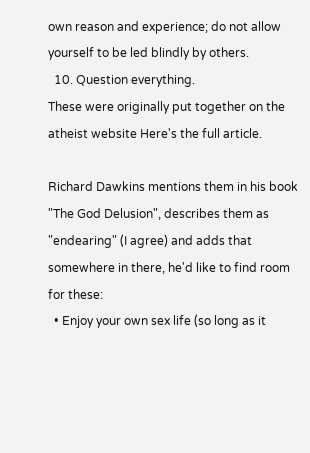own reason and experience; do not allow yourself to be led blindly by others.
  10. Question everything.
These were originally put together on the atheist website Here's the full article.

Richard Dawkins mentions them in his book "The God Delusion", describes them as "endearing" (I agree) and adds that somewhere in there, he'd like to find room for these:
  • Enjoy your own sex life (so long as it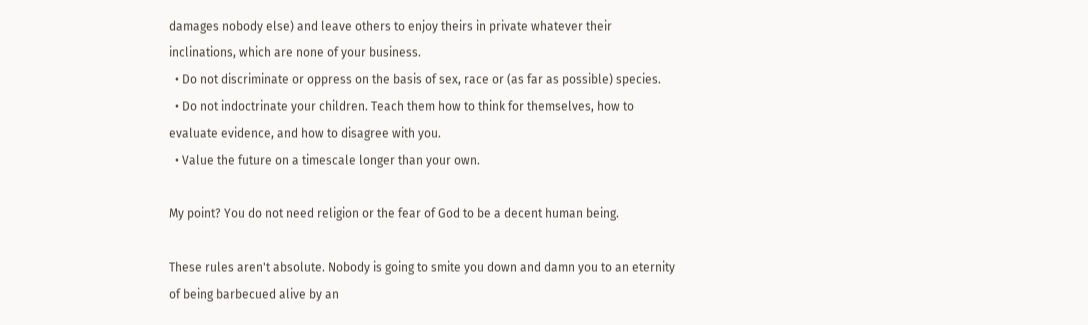damages nobody else) and leave others to enjoy theirs in private whatever their inclinations, which are none of your business.
  • Do not discriminate or oppress on the basis of sex, race or (as far as possible) species.
  • Do not indoctrinate your children. Teach them how to think for themselves, how to evaluate evidence, and how to disagree with you.
  • Value the future on a timescale longer than your own.

My point? You do not need religion or the fear of God to be a decent human being.

These rules aren't absolute. Nobody is going to smite you down and damn you to an eternity of being barbecued alive by an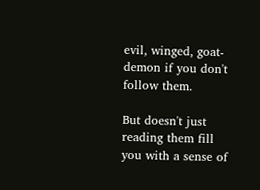evil, winged, goat-demon if you don't follow them.

But doesn't just reading them fill you with a sense of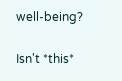well-being?

Isn't *this*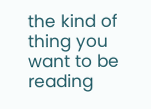the kind of thing you want to be reading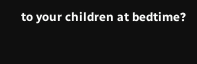to your children at bedtime?